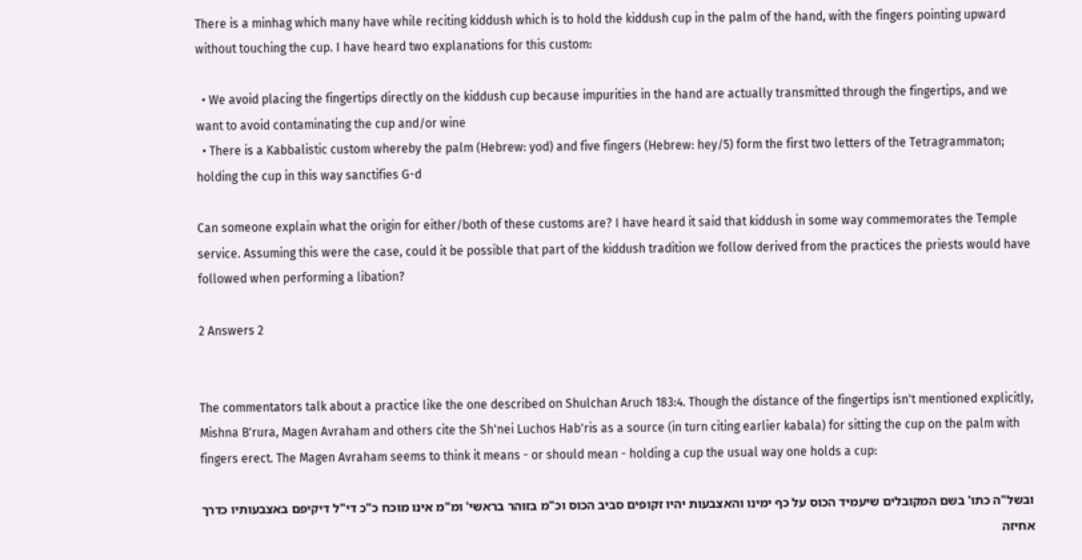There is a minhag which many have while reciting kiddush which is to hold the kiddush cup in the palm of the hand, with the fingers pointing upward without touching the cup. I have heard two explanations for this custom:

  • We avoid placing the fingertips directly on the kiddush cup because impurities in the hand are actually transmitted through the fingertips, and we want to avoid contaminating the cup and/or wine
  • There is a Kabbalistic custom whereby the palm (Hebrew: yod) and five fingers (Hebrew: hey/5) form the first two letters of the Tetragrammaton; holding the cup in this way sanctifies G-d

Can someone explain what the origin for either/both of these customs are? I have heard it said that kiddush in some way commemorates the Temple service. Assuming this were the case, could it be possible that part of the kiddush tradition we follow derived from the practices the priests would have followed when performing a libation?

2 Answers 2


The commentators talk about a practice like the one described on Shulchan Aruch 183:4. Though the distance of the fingertips isn't mentioned explicitly, Mishna B'rura, Magen Avraham and others cite the Sh'nei Luchos Hab'ris as a source (in turn citing earlier kabala) for sitting the cup on the palm with fingers erect. The Magen Avraham seems to think it means - or should mean - holding a cup the usual way one holds a cup:

ובשל"ה כתו' בשם המקובלים שיעמיד הכוס על כף ימינו והאצבעות יהיו זקופים סביב הכוס וכ"מ בזוהר בראשי' ומ"מ אינו מוכח כ"כ די"ל דיקיפם באצבעותיו כדרך אחיזה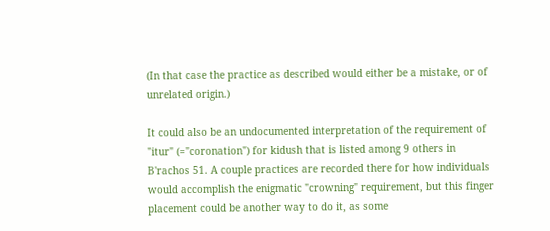(In that case the practice as described would either be a mistake, or of unrelated origin.)

It could also be an undocumented interpretation of the requirement of "itur" (="coronation") for kidush that is listed among 9 others in B'rachos 51. A couple practices are recorded there for how individuals would accomplish the enigmatic "crowning" requirement, but this finger placement could be another way to do it, as some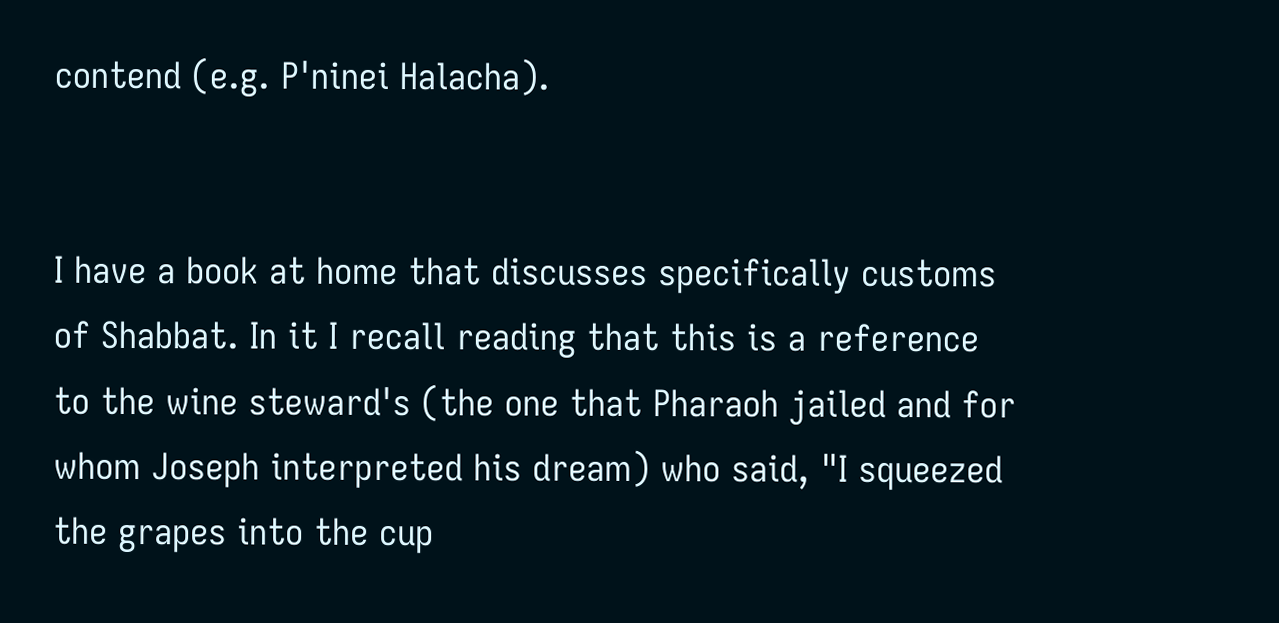contend (e.g. P'ninei Halacha).


I have a book at home that discusses specifically customs of Shabbat. In it I recall reading that this is a reference to the wine steward's (the one that Pharaoh jailed and for whom Joseph interpreted his dream) who said, "I squeezed the grapes into the cup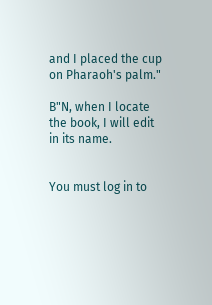and I placed the cup on Pharaoh's palm."

B"N, when I locate the book, I will edit in its name.


You must log in to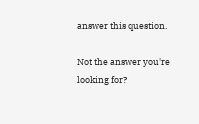answer this question.

Not the answer you're looking for?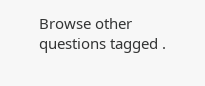Browse other questions tagged .